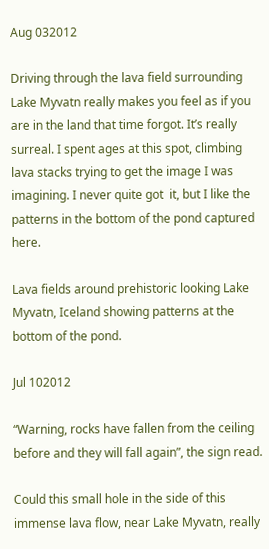Aug 032012

Driving through the lava field surrounding Lake Myvatn really makes you feel as if you are in the land that time forgot. It’s really surreal. I spent ages at this spot, climbing lava stacks trying to get the image I was imagining. I never quite got  it, but I like the patterns in the bottom of the pond captured here.

Lava fields around prehistoric looking Lake Myvatn, Iceland showing patterns at the bottom of the pond.

Jul 102012

“Warning, rocks have fallen from the ceiling before and they will fall again”, the sign read.

Could this small hole in the side of this immense lava flow, near Lake Myvatn, really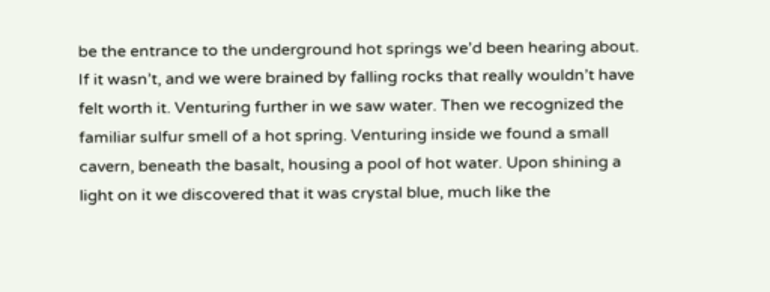be the entrance to the underground hot springs we’d been hearing about. If it wasn’t, and we were brained by falling rocks that really wouldn’t have felt worth it. Venturing further in we saw water. Then we recognized the familiar sulfur smell of a hot spring. Venturing inside we found a small cavern, beneath the basalt, housing a pool of hot water. Upon shining a light on it we discovered that it was crystal blue, much like the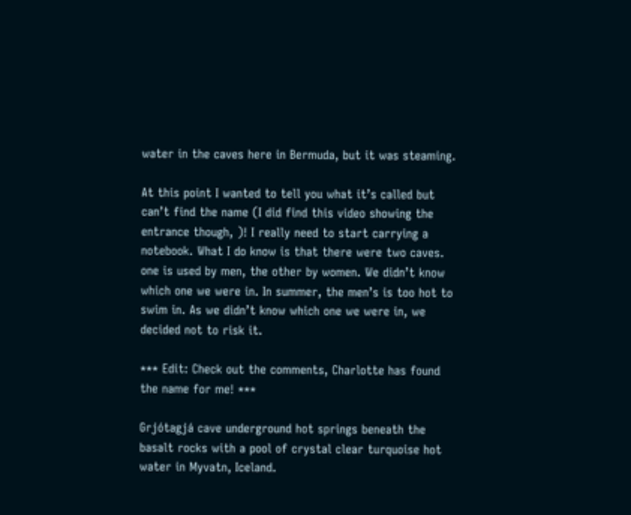water in the caves here in Bermuda, but it was steaming.

At this point I wanted to tell you what it’s called but can’t find the name (I did find this video showing the entrance though, )! I really need to start carrying a notebook. What I do know is that there were two caves. one is used by men, the other by women. We didn’t know which one we were in. In summer, the men’s is too hot to swim in. As we didn’t know which one we were in, we decided not to risk it.

*** Edit: Check out the comments, Charlotte has found the name for me! ***

Grjótagjá cave underground hot springs beneath the basalt rocks with a pool of crystal clear turquoise hot water in Myvatn, Iceland.